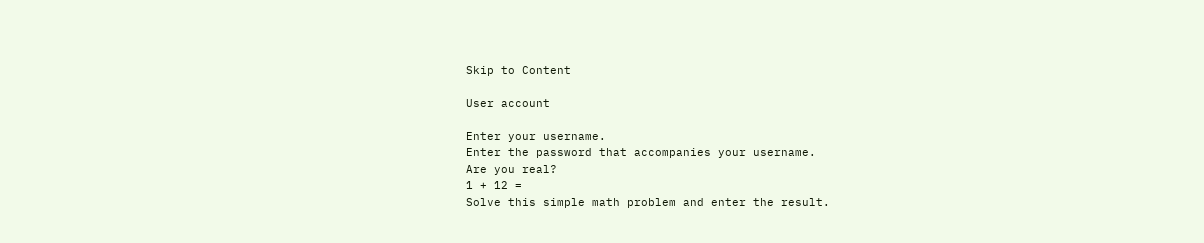Skip to Content

User account

Enter your username.
Enter the password that accompanies your username.
Are you real?
1 + 12 =
Solve this simple math problem and enter the result.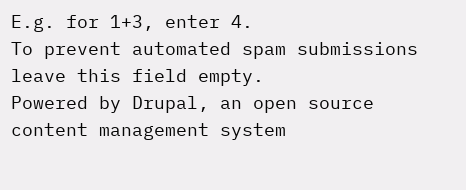E.g. for 1+3, enter 4.
To prevent automated spam submissions leave this field empty.
Powered by Drupal, an open source content management system